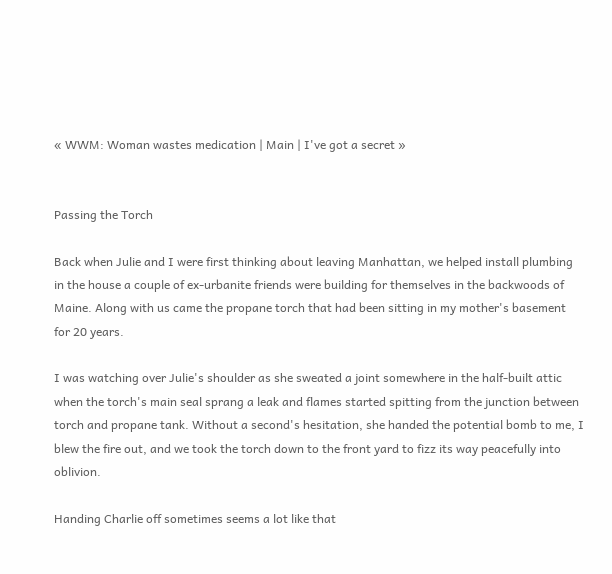« WWM: Woman wastes medication | Main | I've got a secret »


Passing the Torch

Back when Julie and I were first thinking about leaving Manhattan, we helped install plumbing in the house a couple of ex-urbanite friends were building for themselves in the backwoods of Maine. Along with us came the propane torch that had been sitting in my mother's basement for 20 years.

I was watching over Julie's shoulder as she sweated a joint somewhere in the half-built attic when the torch's main seal sprang a leak and flames started spitting from the junction between torch and propane tank. Without a second's hesitation, she handed the potential bomb to me, I blew the fire out, and we took the torch down to the front yard to fizz its way peacefully into oblivion.

Handing Charlie off sometimes seems a lot like that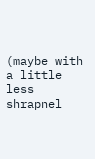(maybe with a little less shrapnel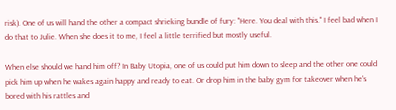risk). One of us will hand the other a compact shrieking bundle of fury: "Here. You deal with this." I feel bad when I do that to Julie. When she does it to me, I feel a little terrified but mostly useful.

When else should we hand him off? In Baby Utopia, one of us could put him down to sleep and the other one could pick him up when he wakes again happy and ready to eat. Or drop him in the baby gym for takeover when he's bored with his rattles and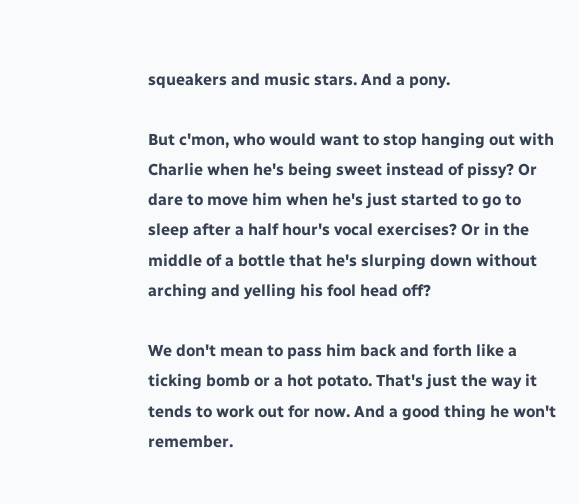squeakers and music stars. And a pony.

But c'mon, who would want to stop hanging out with Charlie when he's being sweet instead of pissy? Or dare to move him when he's just started to go to sleep after a half hour's vocal exercises? Or in the middle of a bottle that he's slurping down without arching and yelling his fool head off?

We don't mean to pass him back and forth like a ticking bomb or a hot potato. That's just the way it tends to work out for now. And a good thing he won't remember.